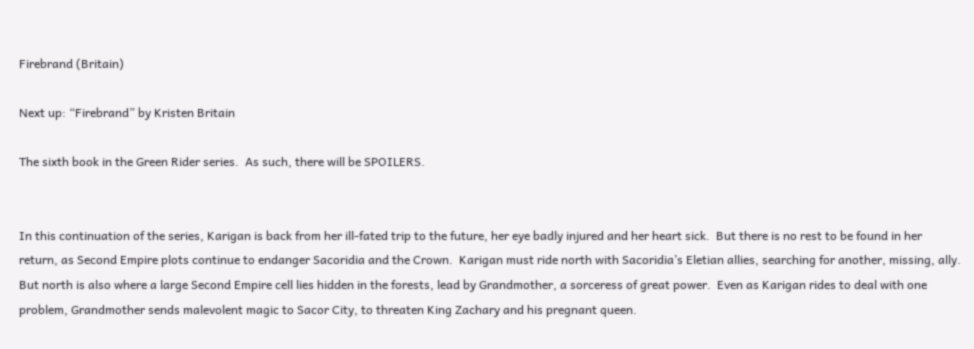Firebrand (Britain)

Next up: “Firebrand” by Kristen Britain

The sixth book in the Green Rider series.  As such, there will be SPOILERS.


In this continuation of the series, Karigan is back from her ill-fated trip to the future, her eye badly injured and her heart sick.  But there is no rest to be found in her return, as Second Empire plots continue to endanger Sacoridia and the Crown.  Karigan must ride north with Sacoridia’s Eletian allies, searching for another, missing, ally.  But north is also where a large Second Empire cell lies hidden in the forests, lead by Grandmother, a sorceress of great power.  Even as Karigan rides to deal with one problem, Grandmother sends malevolent magic to Sacor City, to threaten King Zachary and his pregnant queen.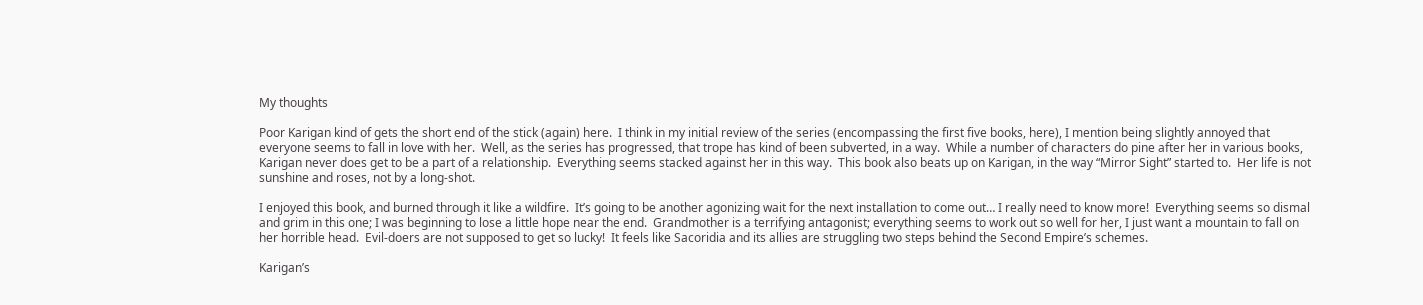My thoughts

Poor Karigan kind of gets the short end of the stick (again) here.  I think in my initial review of the series (encompassing the first five books, here), I mention being slightly annoyed that everyone seems to fall in love with her.  Well, as the series has progressed, that trope has kind of been subverted, in a way.  While a number of characters do pine after her in various books, Karigan never does get to be a part of a relationship.  Everything seems stacked against her in this way.  This book also beats up on Karigan, in the way “Mirror Sight” started to.  Her life is not sunshine and roses, not by a long-shot.

I enjoyed this book, and burned through it like a wildfire.  It’s going to be another agonizing wait for the next installation to come out… I really need to know more!  Everything seems so dismal and grim in this one; I was beginning to lose a little hope near the end.  Grandmother is a terrifying antagonist; everything seems to work out so well for her, I just want a mountain to fall on her horrible head.  Evil-doers are not supposed to get so lucky!  It feels like Sacoridia and its allies are struggling two steps behind the Second Empire’s schemes.

Karigan’s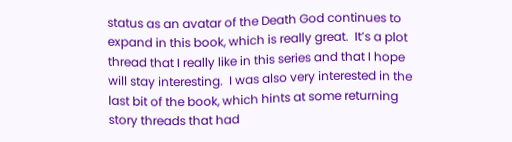status as an avatar of the Death God continues to expand in this book, which is really great.  It’s a plot thread that I really like in this series and that I hope will stay interesting.  I was also very interested in the last bit of the book, which hints at some returning story threads that had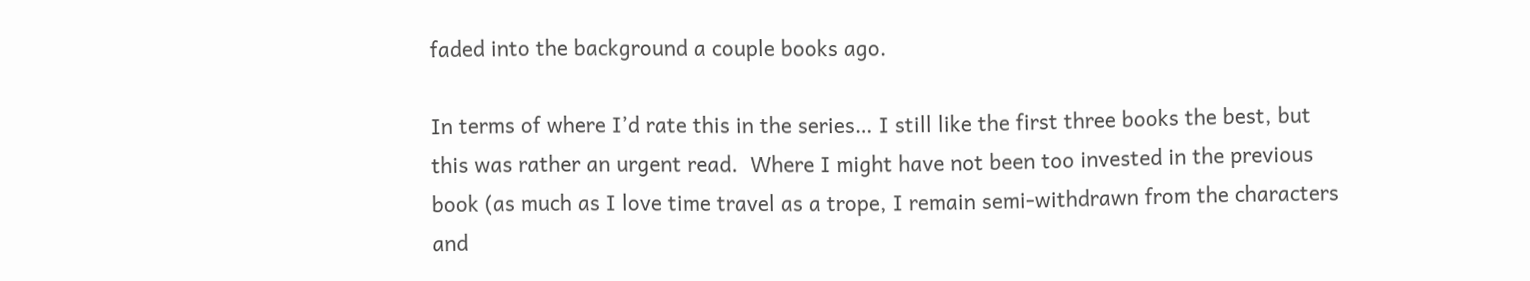faded into the background a couple books ago.

In terms of where I’d rate this in the series… I still like the first three books the best, but this was rather an urgent read.  Where I might have not been too invested in the previous book (as much as I love time travel as a trope, I remain semi-withdrawn from the characters and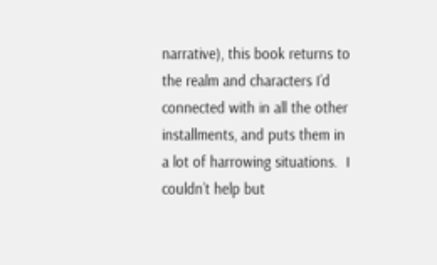narrative), this book returns to the realm and characters I’d connected with in all the other installments, and puts them in a lot of harrowing situations.  I couldn’t help but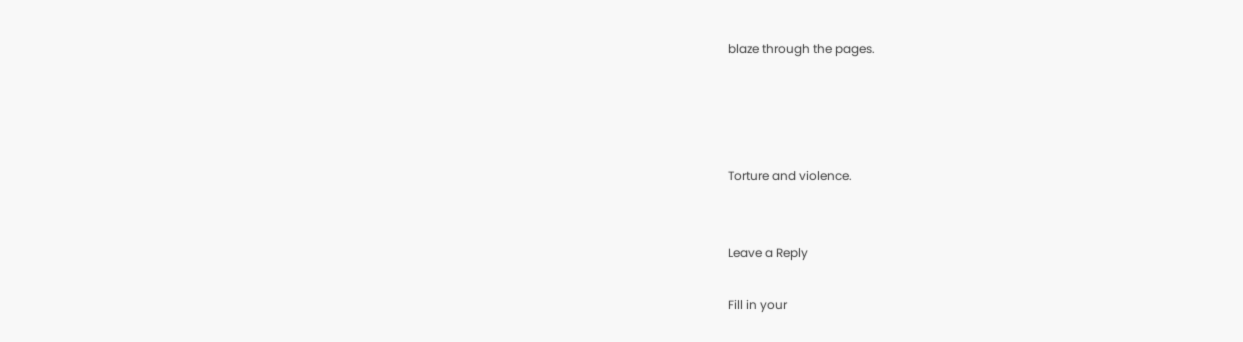blaze through the pages.




Torture and violence.


Leave a Reply

Fill in your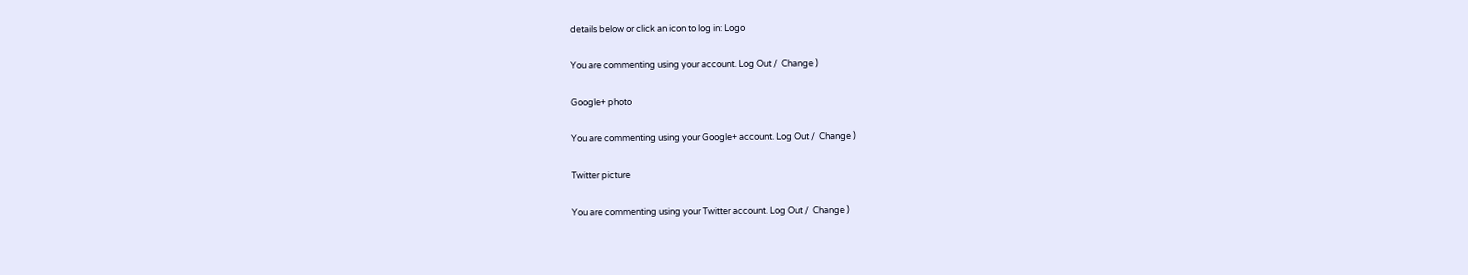details below or click an icon to log in: Logo

You are commenting using your account. Log Out /  Change )

Google+ photo

You are commenting using your Google+ account. Log Out /  Change )

Twitter picture

You are commenting using your Twitter account. Log Out /  Change )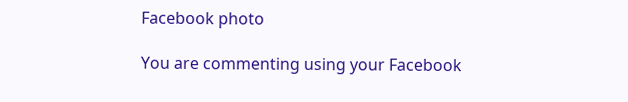Facebook photo

You are commenting using your Facebook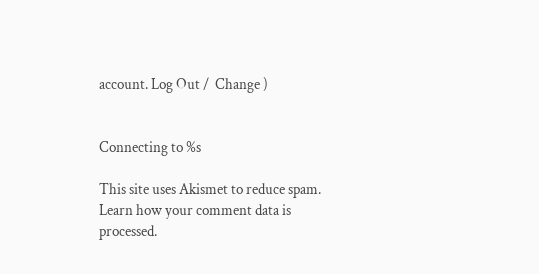account. Log Out /  Change )


Connecting to %s

This site uses Akismet to reduce spam. Learn how your comment data is processed.